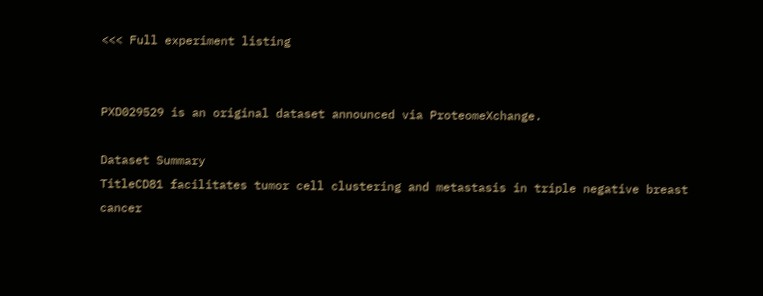<<< Full experiment listing


PXD029529 is an original dataset announced via ProteomeXchange.

Dataset Summary
TitleCD81 facilitates tumor cell clustering and metastasis in triple negative breast cancer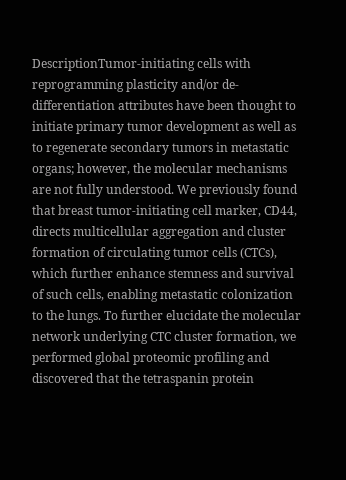DescriptionTumor-initiating cells with reprogramming plasticity and/or de-differentiation attributes have been thought to initiate primary tumor development as well as to regenerate secondary tumors in metastatic organs; however, the molecular mechanisms are not fully understood. We previously found that breast tumor-initiating cell marker, CD44, directs multicellular aggregation and cluster formation of circulating tumor cells (CTCs), which further enhance stemness and survival of such cells, enabling metastatic colonization to the lungs. To further elucidate the molecular network underlying CTC cluster formation, we performed global proteomic profiling and discovered that the tetraspanin protein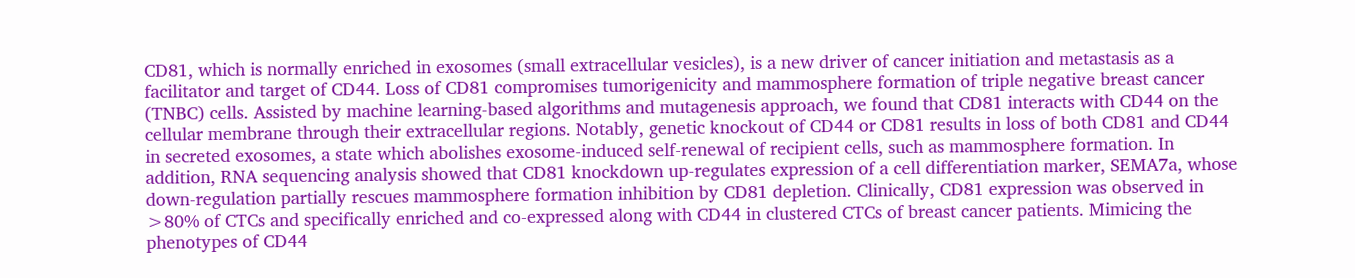CD81, which is normally enriched in exosomes (small extracellular vesicles), is a new driver of cancer initiation and metastasis as a facilitator and target of CD44. Loss of CD81 compromises tumorigenicity and mammosphere formation of triple negative breast cancer (TNBC) cells. Assisted by machine learning-based algorithms and mutagenesis approach, we found that CD81 interacts with CD44 on the cellular membrane through their extracellular regions. Notably, genetic knockout of CD44 or CD81 results in loss of both CD81 and CD44 in secreted exosomes, a state which abolishes exosome-induced self-renewal of recipient cells, such as mammosphere formation. In addition, RNA sequencing analysis showed that CD81 knockdown up-regulates expression of a cell differentiation marker, SEMA7a, whose down-regulation partially rescues mammosphere formation inhibition by CD81 depletion. Clinically, CD81 expression was observed in >80% of CTCs and specifically enriched and co-expressed along with CD44 in clustered CTCs of breast cancer patients. Mimicing the phenotypes of CD44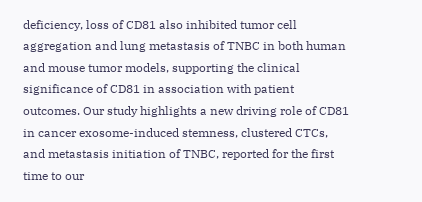deficiency, loss of CD81 also inhibited tumor cell aggregation and lung metastasis of TNBC in both human and mouse tumor models, supporting the clinical significance of CD81 in association with patient outcomes. Our study highlights a new driving role of CD81 in cancer exosome-induced stemness, clustered CTCs, and metastasis initiation of TNBC, reported for the first time to our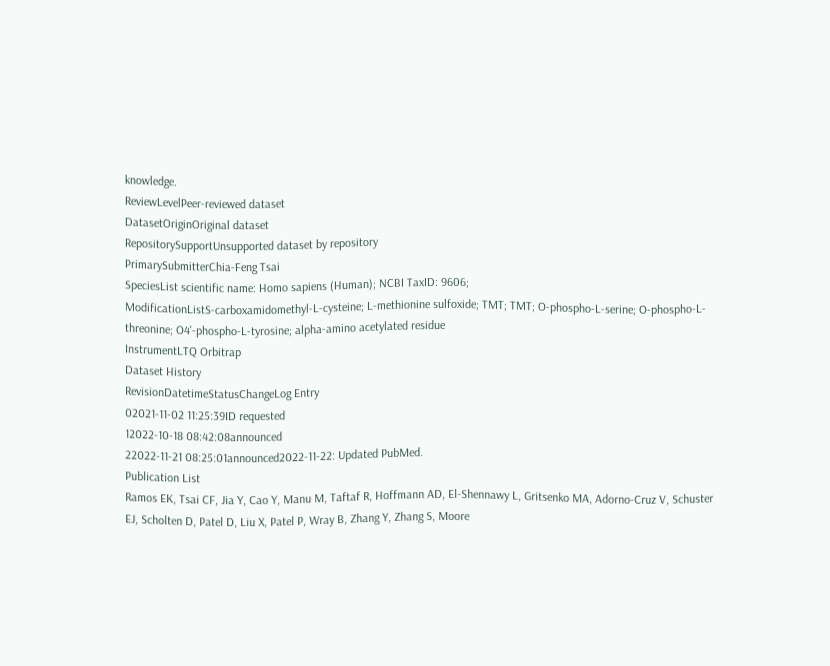knowledge.
ReviewLevelPeer-reviewed dataset
DatasetOriginOriginal dataset
RepositorySupportUnsupported dataset by repository
PrimarySubmitterChia-Feng Tsai
SpeciesList scientific name: Homo sapiens (Human); NCBI TaxID: 9606;
ModificationListS-carboxamidomethyl-L-cysteine; L-methionine sulfoxide; TMT; TMT; O-phospho-L-serine; O-phospho-L-threonine; O4'-phospho-L-tyrosine; alpha-amino acetylated residue
InstrumentLTQ Orbitrap
Dataset History
RevisionDatetimeStatusChangeLog Entry
02021-11-02 11:25:39ID requested
12022-10-18 08:42:08announced
22022-11-21 08:25:01announced2022-11-22: Updated PubMed.
Publication List
Ramos EK, Tsai CF, Jia Y, Cao Y, Manu M, Taftaf R, Hoffmann AD, El-Shennawy L, Gritsenko MA, Adorno-Cruz V, Schuster EJ, Scholten D, Patel D, Liu X, Patel P, Wray B, Zhang Y, Zhang S, Moore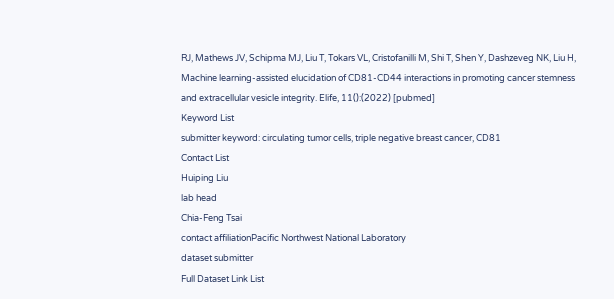RJ, Mathews JV, Schipma MJ, Liu T, Tokars VL, Cristofanilli M, Shi T, Shen Y, Dashzeveg NK, Liu H, Machine learning-assisted elucidation of CD81-CD44 interactions in promoting cancer stemness and extracellular vesicle integrity. Elife, 11():(2022) [pubmed]
Keyword List
submitter keyword: circulating tumor cells, triple negative breast cancer, CD81
Contact List
Huiping Liu
lab head
Chia-Feng Tsai
contact affiliationPacific Northwest National Laboratory
dataset submitter
Full Dataset Link List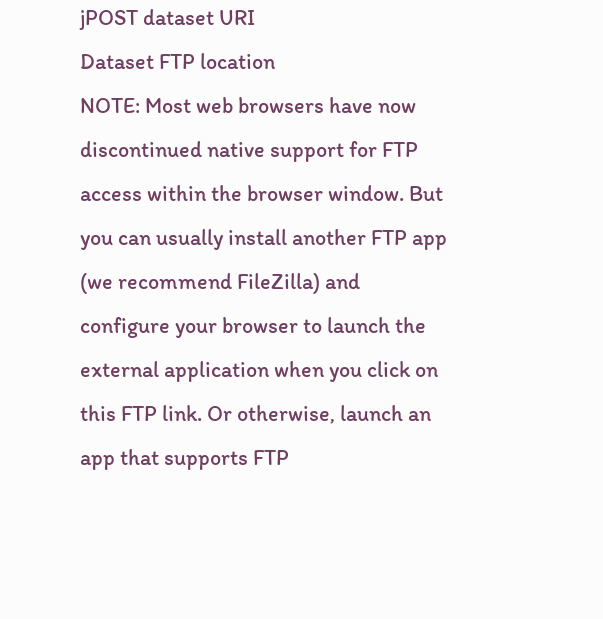jPOST dataset URI
Dataset FTP location
NOTE: Most web browsers have now discontinued native support for FTP access within the browser window. But you can usually install another FTP app (we recommend FileZilla) and configure your browser to launch the external application when you click on this FTP link. Or otherwise, launch an app that supports FTP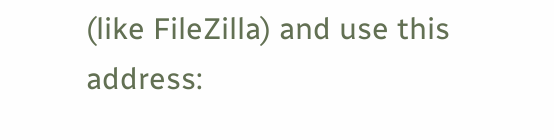(like FileZilla) and use this address: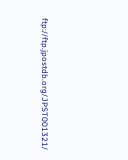ftp://ftp.jpostdb.org/JPST001321/